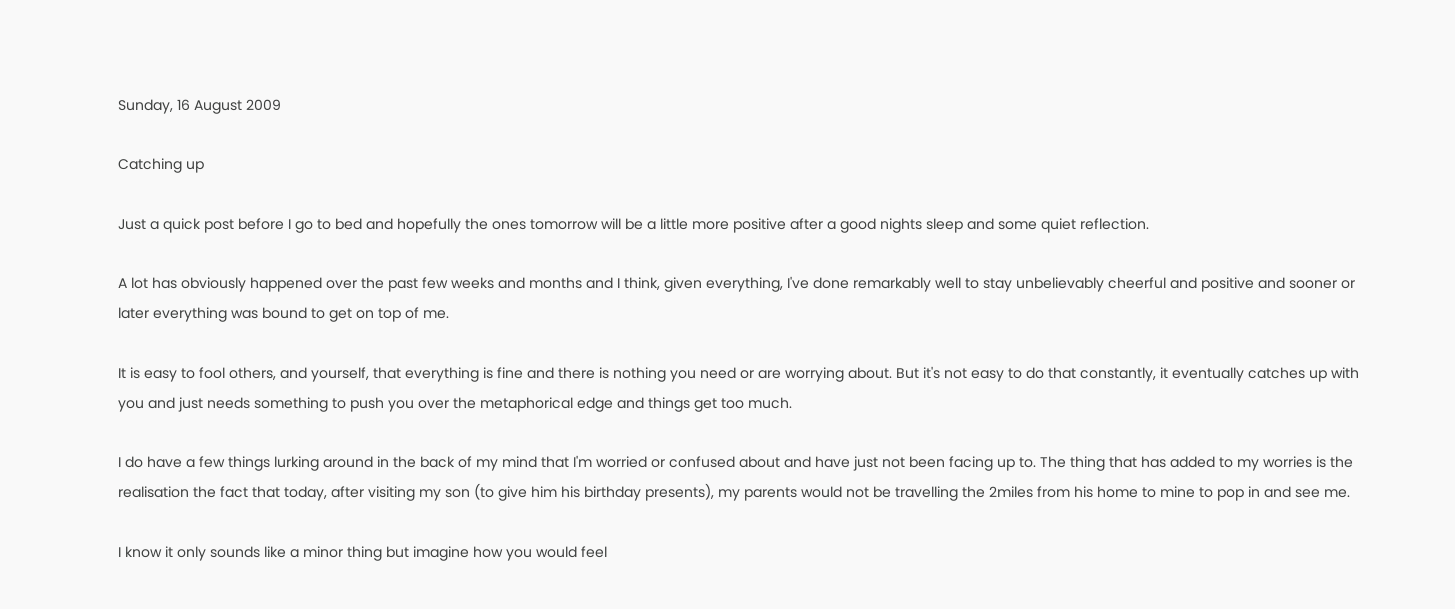Sunday, 16 August 2009

Catching up

Just a quick post before I go to bed and hopefully the ones tomorrow will be a little more positive after a good nights sleep and some quiet reflection.

A lot has obviously happened over the past few weeks and months and I think, given everything, I've done remarkably well to stay unbelievably cheerful and positive and sooner or later everything was bound to get on top of me.

It is easy to fool others, and yourself, that everything is fine and there is nothing you need or are worrying about. But it's not easy to do that constantly, it eventually catches up with you and just needs something to push you over the metaphorical edge and things get too much.

I do have a few things lurking around in the back of my mind that I'm worried or confused about and have just not been facing up to. The thing that has added to my worries is the realisation the fact that today, after visiting my son (to give him his birthday presents), my parents would not be travelling the 2miles from his home to mine to pop in and see me.

I know it only sounds like a minor thing but imagine how you would feel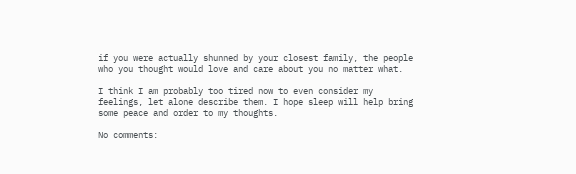if you were actually shunned by your closest family, the people who you thought would love and care about you no matter what.

I think I am probably too tired now to even consider my feelings, let alone describe them. I hope sleep will help bring some peace and order to my thoughts.

No comments: